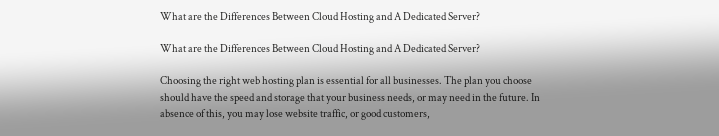What are the Differences Between Cloud Hosting and A Dedicated Server?

What are the Differences Between Cloud Hosting and A Dedicated Server?

Choosing the right web hosting plan is essential for all businesses. The plan you choose should have the speed and storage that your business needs, or may need in the future. In absence of this, you may lose website traffic, or good customers,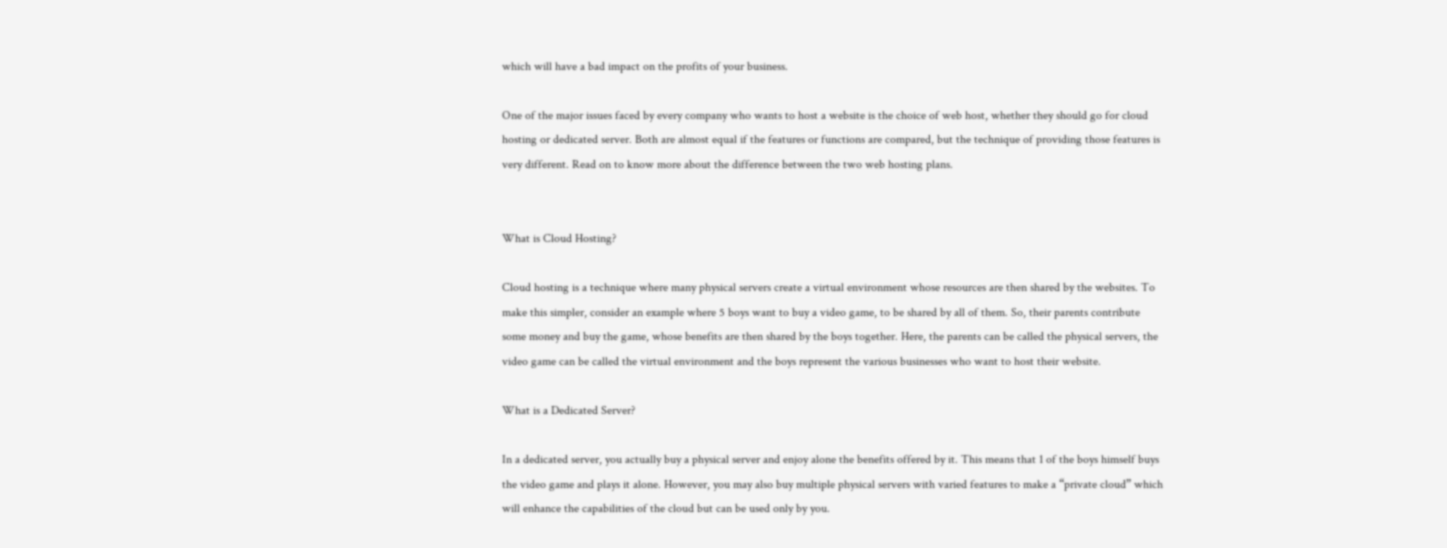which will have a bad impact on the profits of your business.

One of the major issues faced by every company who wants to host a website is the choice of web host, whether they should go for cloud hosting or dedicated server. Both are almost equal if the features or functions are compared, but the technique of providing those features is very different. Read on to know more about the difference between the two web hosting plans.


What is Cloud Hosting?

Cloud hosting is a technique where many physical servers create a virtual environment whose resources are then shared by the websites. To make this simpler, consider an example where 5 boys want to buy a video game, to be shared by all of them. So, their parents contribute some money and buy the game, whose benefits are then shared by the boys together. Here, the parents can be called the physical servers, the video game can be called the virtual environment and the boys represent the various businesses who want to host their website.

What is a Dedicated Server?

In a dedicated server, you actually buy a physical server and enjoy alone the benefits offered by it. This means that 1 of the boys himself buys the video game and plays it alone. However, you may also buy multiple physical servers with varied features to make a “private cloud” which will enhance the capabilities of the cloud but can be used only by you.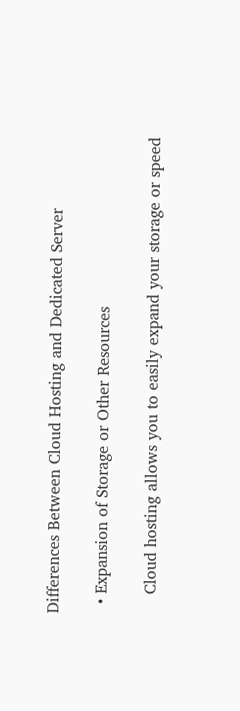Differences Between Cloud Hosting and Dedicated Server

  • Expansion of Storage or Other Resources

    Cloud hosting allows you to easily expand your storage or speed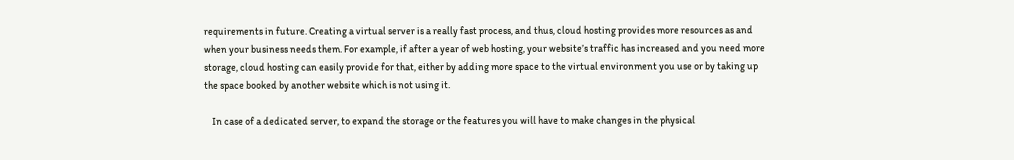requirements in future. Creating a virtual server is a really fast process, and thus, cloud hosting provides more resources as and when your business needs them. For example, if after a year of web hosting, your website’s traffic has increased and you need more storage, cloud hosting can easily provide for that, either by adding more space to the virtual environment you use or by taking up the space booked by another website which is not using it.

    In case of a dedicated server, to expand the storage or the features you will have to make changes in the physical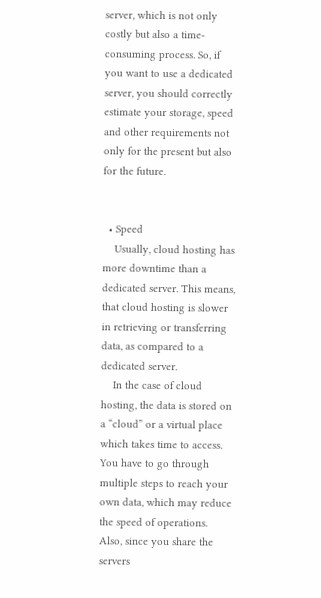server, which is not only costly but also a time-consuming process. So, if you want to use a dedicated server, you should correctly estimate your storage, speed and other requirements not only for the present but also for the future.


  • Speed
    Usually, cloud hosting has more downtime than a dedicated server. This means, that cloud hosting is slower in retrieving or transferring data, as compared to a dedicated server.
    In the case of cloud hosting, the data is stored on a “cloud” or a virtual place which takes time to access. You have to go through multiple steps to reach your own data, which may reduce the speed of operations. Also, since you share the servers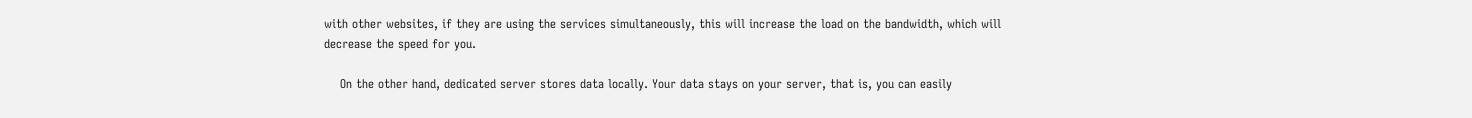with other websites, if they are using the services simultaneously, this will increase the load on the bandwidth, which will decrease the speed for you.

    On the other hand, dedicated server stores data locally. Your data stays on your server, that is, you can easily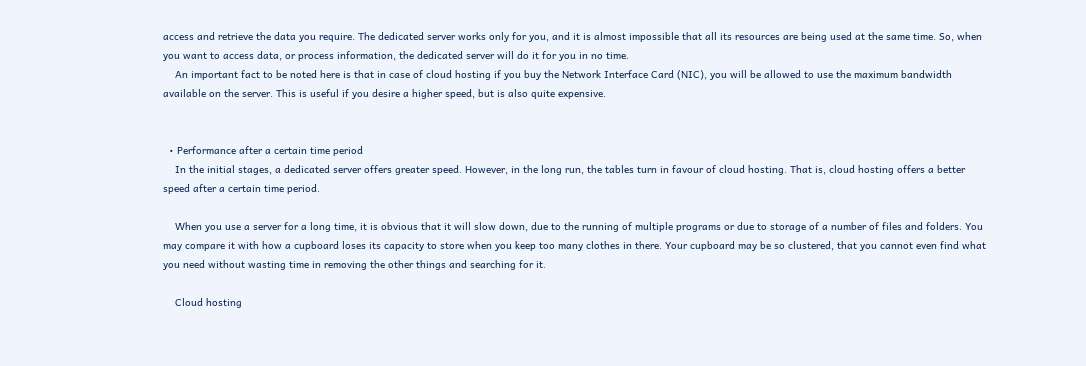access and retrieve the data you require. The dedicated server works only for you, and it is almost impossible that all its resources are being used at the same time. So, when you want to access data, or process information, the dedicated server will do it for you in no time.
    An important fact to be noted here is that in case of cloud hosting if you buy the Network Interface Card (NIC), you will be allowed to use the maximum bandwidth available on the server. This is useful if you desire a higher speed, but is also quite expensive.


  • Performance after a certain time period
    In the initial stages, a dedicated server offers greater speed. However, in the long run, the tables turn in favour of cloud hosting. That is, cloud hosting offers a better speed after a certain time period.

    When you use a server for a long time, it is obvious that it will slow down, due to the running of multiple programs or due to storage of a number of files and folders. You may compare it with how a cupboard loses its capacity to store when you keep too many clothes in there. Your cupboard may be so clustered, that you cannot even find what you need without wasting time in removing the other things and searching for it.

    Cloud hosting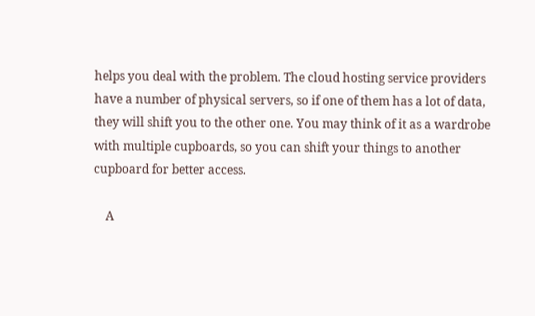helps you deal with the problem. The cloud hosting service providers have a number of physical servers, so if one of them has a lot of data, they will shift you to the other one. You may think of it as a wardrobe with multiple cupboards, so you can shift your things to another cupboard for better access.

    A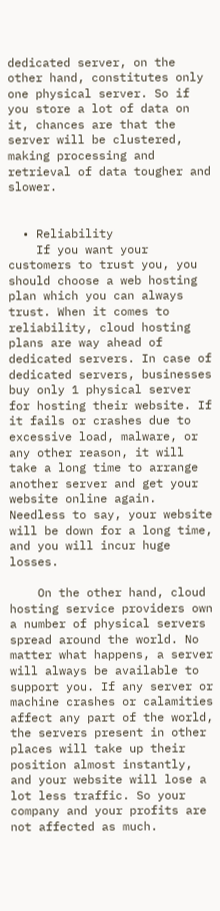dedicated server, on the other hand, constitutes only one physical server. So if you store a lot of data on it, chances are that the server will be clustered, making processing and retrieval of data tougher and slower.


  • Reliability
    If you want your customers to trust you, you should choose a web hosting plan which you can always trust. When it comes to reliability, cloud hosting plans are way ahead of dedicated servers. In case of dedicated servers, businesses buy only 1 physical server for hosting their website. If it fails or crashes due to excessive load, malware, or any other reason, it will take a long time to arrange another server and get your website online again. Needless to say, your website will be down for a long time, and you will incur huge losses.

    On the other hand, cloud hosting service providers own a number of physical servers spread around the world. No matter what happens, a server will always be available to support you. If any server or machine crashes or calamities affect any part of the world, the servers present in other places will take up their position almost instantly, and your website will lose a lot less traffic. So your company and your profits are not affected as much.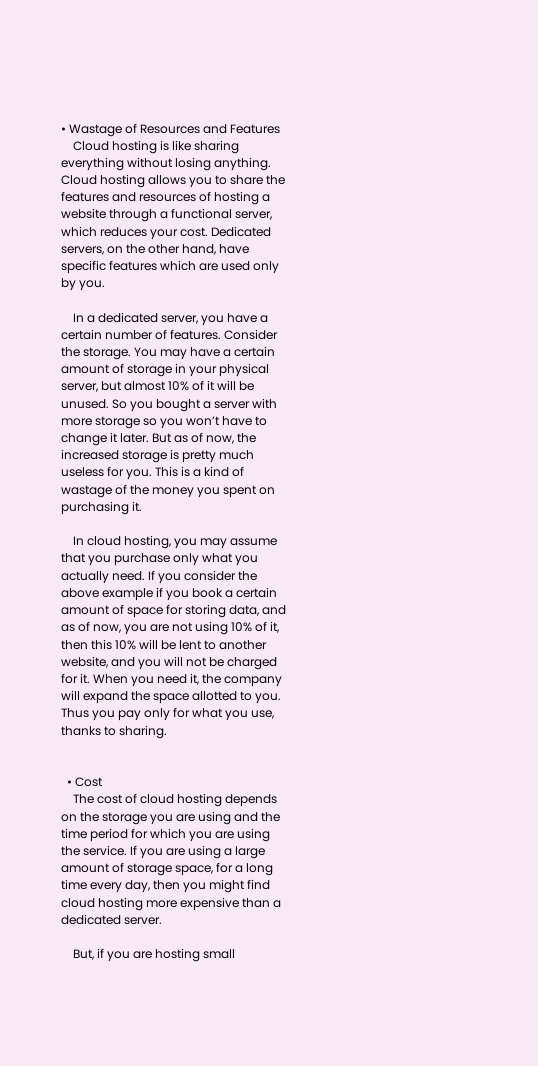• Wastage of Resources and Features
    Cloud hosting is like sharing everything without losing anything. Cloud hosting allows you to share the features and resources of hosting a website through a functional server, which reduces your cost. Dedicated servers, on the other hand, have specific features which are used only by you.

    In a dedicated server, you have a certain number of features. Consider the storage. You may have a certain amount of storage in your physical server, but almost 10% of it will be unused. So you bought a server with more storage so you won’t have to change it later. But as of now, the increased storage is pretty much useless for you. This is a kind of wastage of the money you spent on purchasing it.

    In cloud hosting, you may assume that you purchase only what you actually need. If you consider the above example if you book a certain amount of space for storing data, and as of now, you are not using 10% of it, then this 10% will be lent to another website, and you will not be charged for it. When you need it, the company will expand the space allotted to you. Thus you pay only for what you use, thanks to sharing.


  • Cost
    The cost of cloud hosting depends on the storage you are using and the time period for which you are using the service. If you are using a large amount of storage space, for a long time every day, then you might find cloud hosting more expensive than a dedicated server.

    But, if you are hosting small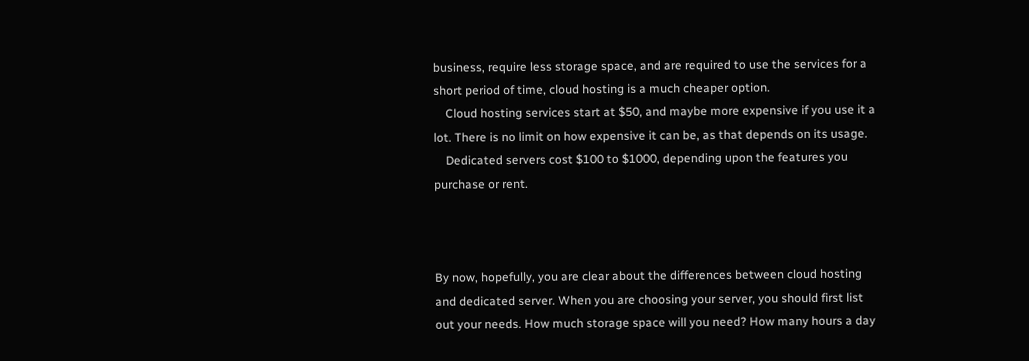business, require less storage space, and are required to use the services for a short period of time, cloud hosting is a much cheaper option.
    Cloud hosting services start at $50, and maybe more expensive if you use it a lot. There is no limit on how expensive it can be, as that depends on its usage.
    Dedicated servers cost $100 to $1000, depending upon the features you purchase or rent.



By now, hopefully, you are clear about the differences between cloud hosting and dedicated server. When you are choosing your server, you should first list out your needs. How much storage space will you need? How many hours a day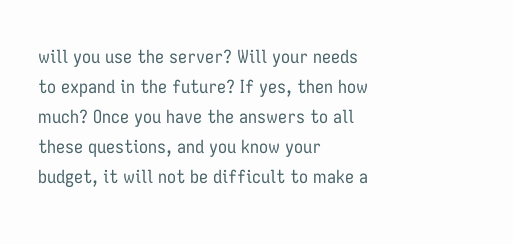will you use the server? Will your needs to expand in the future? If yes, then how much? Once you have the answers to all these questions, and you know your budget, it will not be difficult to make a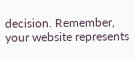decision. Remember, your website represents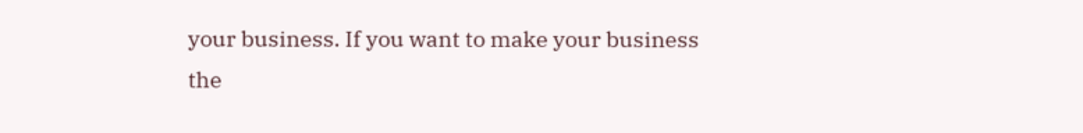your business. If you want to make your business the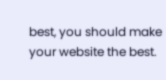best, you should make your website the best.